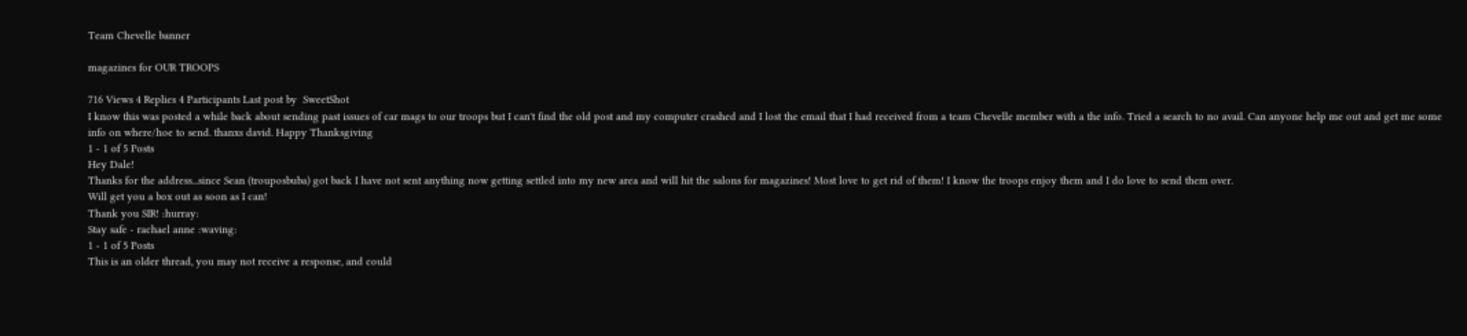Team Chevelle banner

magazines for OUR TROOPS

716 Views 4 Replies 4 Participants Last post by  SweetShot
I know this was posted a while back about sending past issues of car mags to our troops but I can't find the old post and my computer crashed and I lost the email that I had received from a team Chevelle member with a the info. Tried a search to no avail. Can anyone help me out and get me some info on where/hoe to send. thanxs david. Happy Thanksgiving
1 - 1 of 5 Posts
Hey Dale!
Thanks for the address...since Sean (trouposbuba) got back I have not sent anything now getting settled into my new area and will hit the salons for magazines! Most love to get rid of them! I know the troops enjoy them and I do love to send them over.
Will get you a box out as soon as I can!
Thank you SIR! :hurray:
Stay safe - rachael anne :waving:
1 - 1 of 5 Posts
This is an older thread, you may not receive a response, and could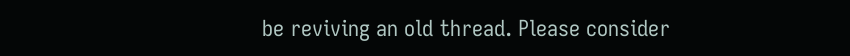be reviving an old thread. Please consider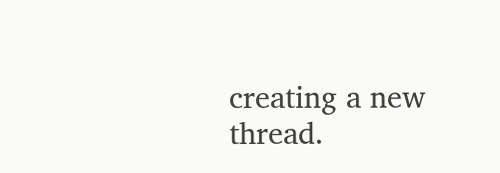creating a new thread.